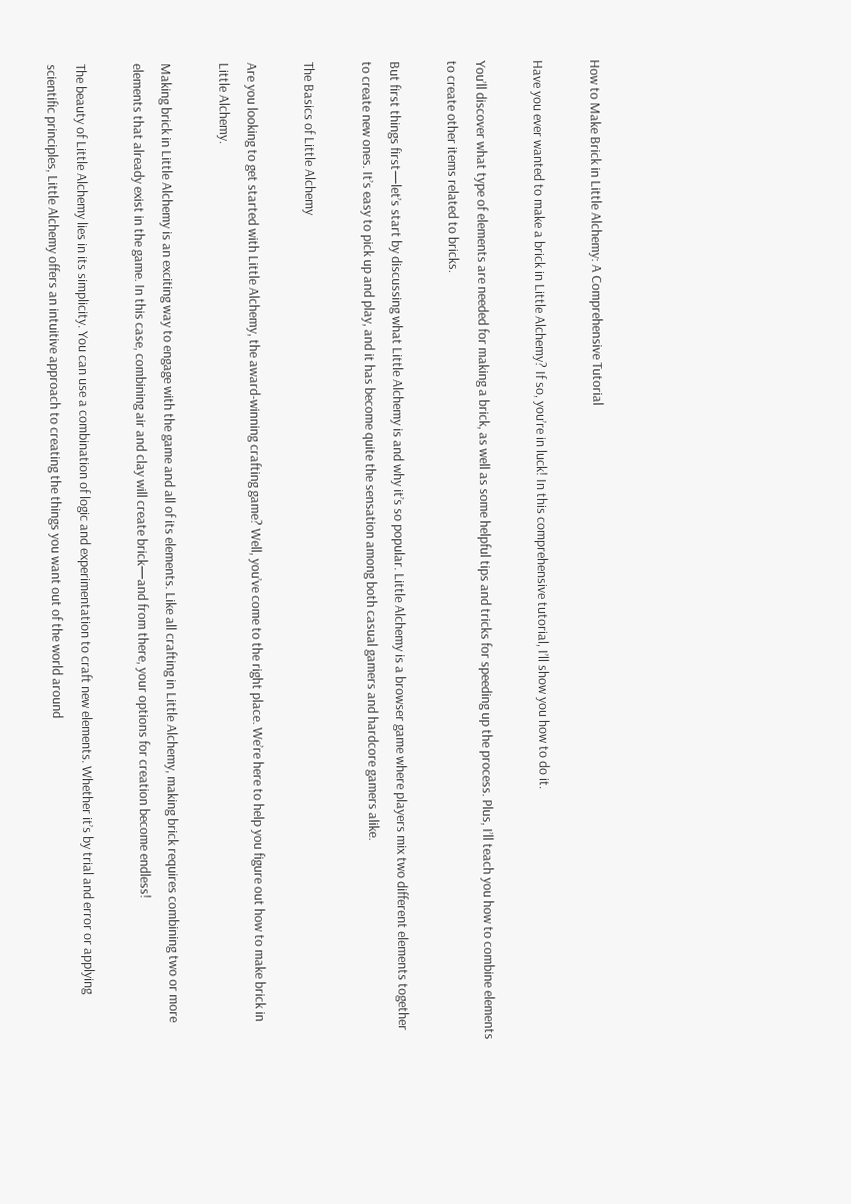How to Make Brick in Little Alchemy: A Comprehensive Tutorial

Have you ever wanted to make a brick in Little Alchemy? If so, you’re in luck! In this comprehensive tutorial, I’ll show you how to do it.

You’ll discover what type of elements are needed for making a brick, as well as some helpful tips and tricks for speeding up the process. Plus, I’ll teach you how to combine elements to create other items related to bricks.

But first things first—let’s start by discussing what Little Alchemy is and why it’s so popular. Little Alchemy is a browser game where players mix two different elements together to create new ones. It’s easy to pick up and play, and it has become quite the sensation among both casual gamers and hardcore gamers alike.

The Basics of Little Alchemy

Are you looking to get started with Little Alchemy, the award-winning crafting game? Well, you’ve come to the right place. We’re here to help you figure out how to make brick in Little Alchemy.

Making brick in Little Alchemy is an exciting way to engage with the game and all of its elements. Like all crafting in Little Alchemy, making brick requires combining two or more elements that already exist in the game. In this case, combining air and clay will create brick—and from there, your options for creation become endless!

The beauty of Little Alchemy lies in its simplicity. You can use a combination of logic and experimentation to craft new elements. Whether it’s by trial and error or applying scientific principles, Little Alchemy offers an intuitive approach to creating the things you want out of the world around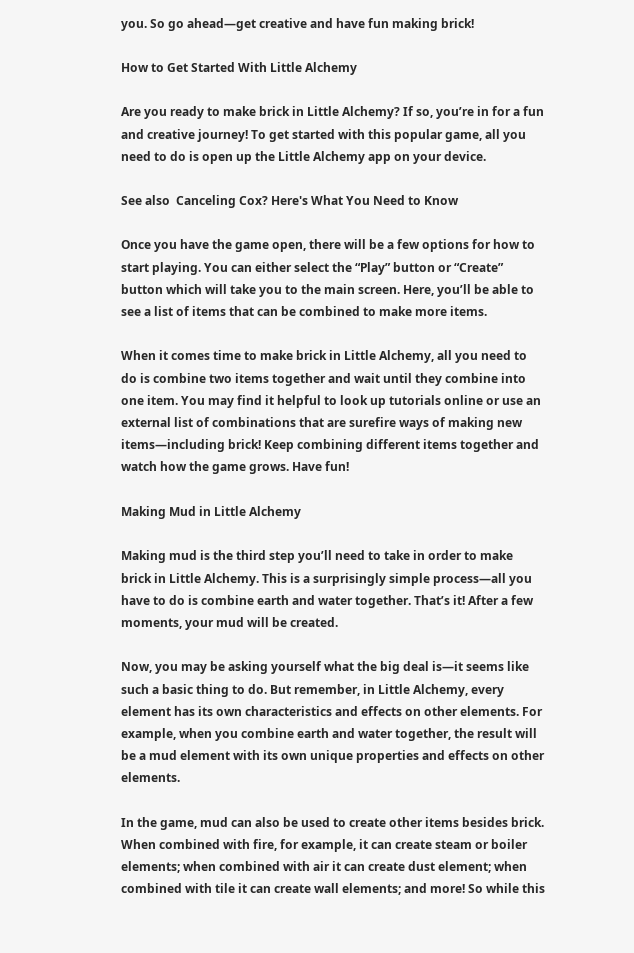you. So go ahead—get creative and have fun making brick!

How to Get Started With Little Alchemy

Are you ready to make brick in Little Alchemy? If so, you’re in for a fun and creative journey! To get started with this popular game, all you need to do is open up the Little Alchemy app on your device.

See also  Canceling Cox? Here's What You Need to Know

Once you have the game open, there will be a few options for how to start playing. You can either select the “Play” button or “Create” button which will take you to the main screen. Here, you’ll be able to see a list of items that can be combined to make more items.

When it comes time to make brick in Little Alchemy, all you need to do is combine two items together and wait until they combine into one item. You may find it helpful to look up tutorials online or use an external list of combinations that are surefire ways of making new items—including brick! Keep combining different items together and watch how the game grows. Have fun!

Making Mud in Little Alchemy

Making mud is the third step you’ll need to take in order to make brick in Little Alchemy. This is a surprisingly simple process—all you have to do is combine earth and water together. That’s it! After a few moments, your mud will be created.

Now, you may be asking yourself what the big deal is—it seems like such a basic thing to do. But remember, in Little Alchemy, every element has its own characteristics and effects on other elements. For example, when you combine earth and water together, the result will be a mud element with its own unique properties and effects on other elements.

In the game, mud can also be used to create other items besides brick. When combined with fire, for example, it can create steam or boiler elements; when combined with air it can create dust element; when combined with tile it can create wall elements; and more! So while this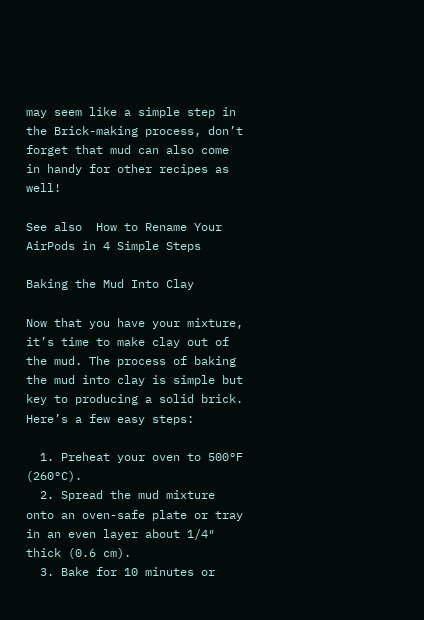may seem like a simple step in the Brick-making process, don’t forget that mud can also come in handy for other recipes as well!

See also  How to Rename Your AirPods in 4 Simple Steps

Baking the Mud Into Clay

Now that you have your mixture, it’s time to make clay out of the mud. The process of baking the mud into clay is simple but key to producing a solid brick. Here’s a few easy steps:

  1. Preheat your oven to 500°F (260°C).
  2. Spread the mud mixture onto an oven-safe plate or tray in an even layer about 1/4″ thick (0.6 cm).
  3. Bake for 10 minutes or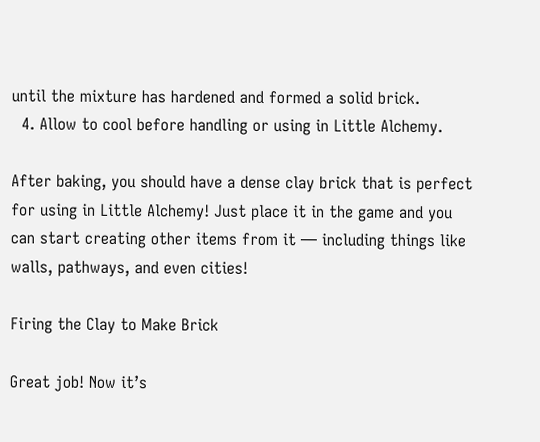until the mixture has hardened and formed a solid brick.
  4. Allow to cool before handling or using in Little Alchemy.

After baking, you should have a dense clay brick that is perfect for using in Little Alchemy! Just place it in the game and you can start creating other items from it — including things like walls, pathways, and even cities!

Firing the Clay to Make Brick

Great job! Now it’s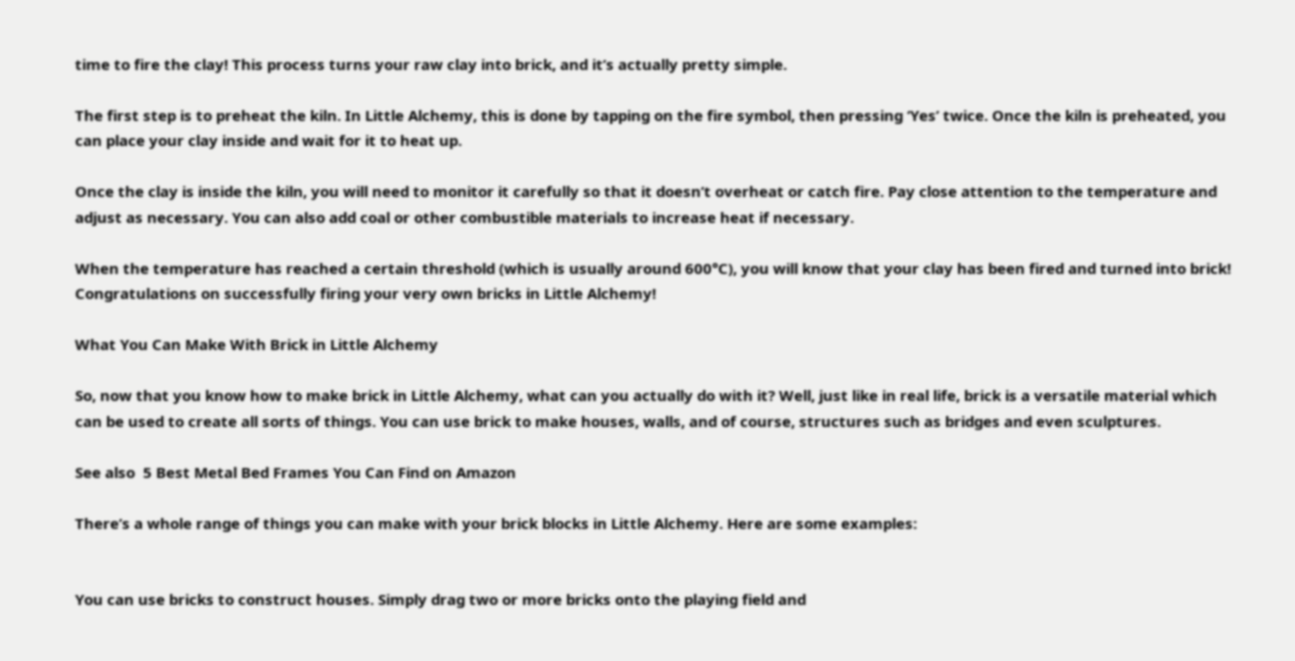time to fire the clay! This process turns your raw clay into brick, and it’s actually pretty simple.

The first step is to preheat the kiln. In Little Alchemy, this is done by tapping on the fire symbol, then pressing ‘Yes’ twice. Once the kiln is preheated, you can place your clay inside and wait for it to heat up.

Once the clay is inside the kiln, you will need to monitor it carefully so that it doesn’t overheat or catch fire. Pay close attention to the temperature and adjust as necessary. You can also add coal or other combustible materials to increase heat if necessary.

When the temperature has reached a certain threshold (which is usually around 600°C), you will know that your clay has been fired and turned into brick! Congratulations on successfully firing your very own bricks in Little Alchemy!

What You Can Make With Brick in Little Alchemy

So, now that you know how to make brick in Little Alchemy, what can you actually do with it? Well, just like in real life, brick is a versatile material which can be used to create all sorts of things. You can use brick to make houses, walls, and of course, structures such as bridges and even sculptures.

See also  5 Best Metal Bed Frames You Can Find on Amazon

There’s a whole range of things you can make with your brick blocks in Little Alchemy. Here are some examples:


You can use bricks to construct houses. Simply drag two or more bricks onto the playing field and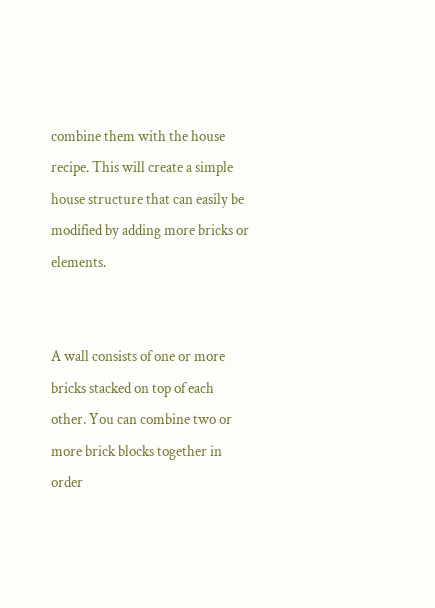combine them with the house recipe. This will create a simple house structure that can easily be modified by adding more bricks or elements.


A wall consists of one or more bricks stacked on top of each other. You can combine two or more brick blocks together in order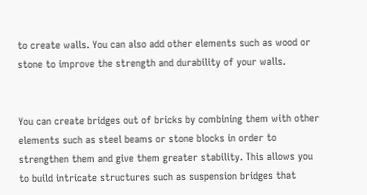to create walls. You can also add other elements such as wood or stone to improve the strength and durability of your walls.


You can create bridges out of bricks by combining them with other elements such as steel beams or stone blocks in order to strengthen them and give them greater stability. This allows you to build intricate structures such as suspension bridges that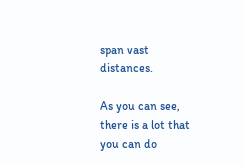span vast distances.

As you can see, there is a lot that you can do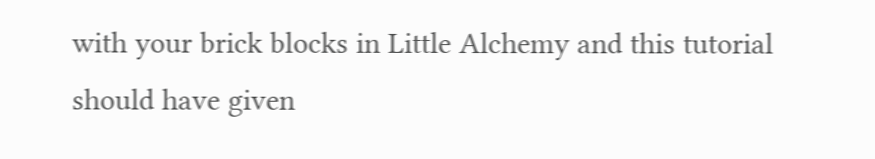with your brick blocks in Little Alchemy and this tutorial should have given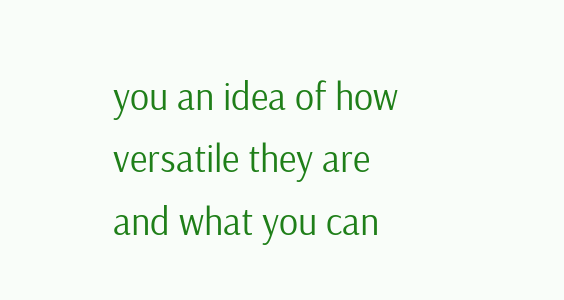you an idea of how versatile they are and what you can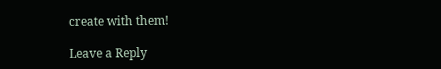create with them!

Leave a Reply